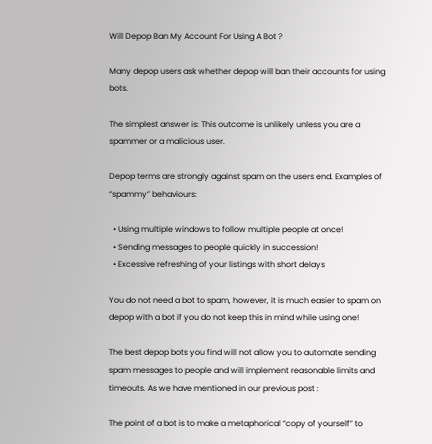Will Depop Ban My Account For Using A Bot ?

Many depop users ask whether depop will ban their accounts for using bots.

The simplest answer is: This outcome is unlikely unless you are a spammer or a malicious user.

Depop terms are strongly against spam on the users end. Examples of “spammy” behaviours:

  • Using multiple windows to follow multiple people at once!
  • Sending messages to people quickly in succession!
  • Excessive refreshing of your listings with short delays

You do not need a bot to spam, however, it is much easier to spam on depop with a bot if you do not keep this in mind while using one!

The best depop bots you find will not allow you to automate sending spam messages to people and will implement reasonable limits and timeouts. As we have mentioned in our previous post :

The point of a bot is to make a metaphorical “copy of yourself” to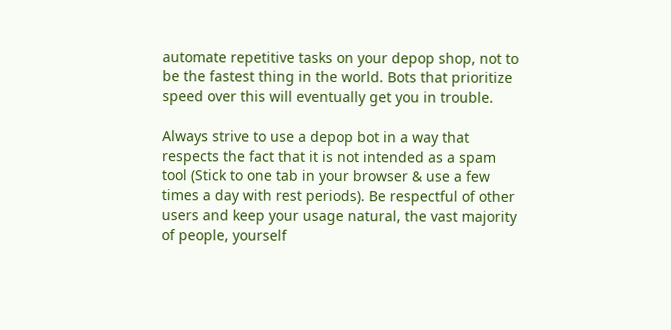automate repetitive tasks on your depop shop, not to be the fastest thing in the world. Bots that prioritize speed over this will eventually get you in trouble.

Always strive to use a depop bot in a way that respects the fact that it is not intended as a spam tool (Stick to one tab in your browser & use a few times a day with rest periods). Be respectful of other users and keep your usage natural, the vast majority of people, yourself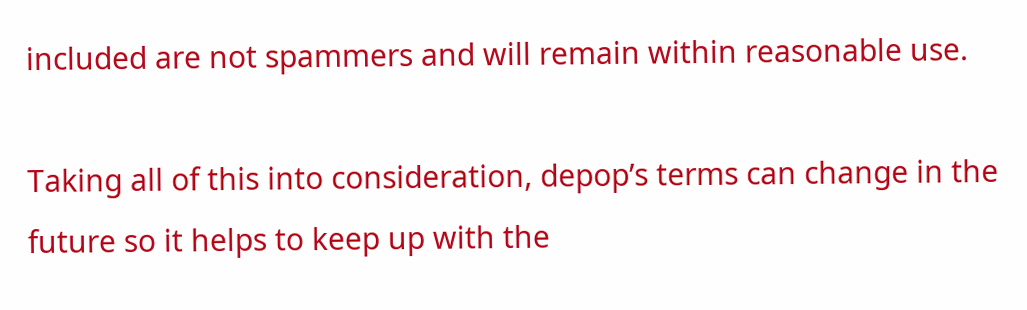included are not spammers and will remain within reasonable use.

Taking all of this into consideration, depop’s terms can change in the future so it helps to keep up with the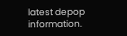latest depop information.